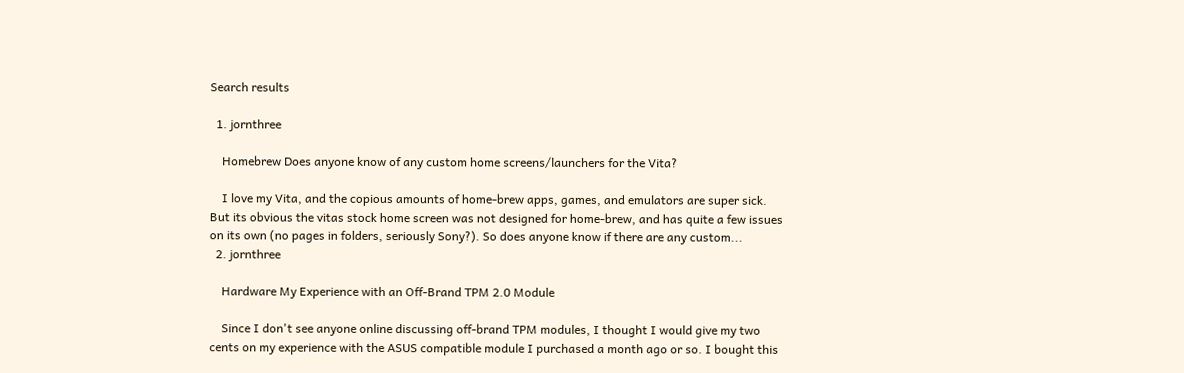Search results

  1. jornthree

    Homebrew Does anyone know of any custom home screens/launchers for the Vita?

    I love my Vita, and the copious amounts of home-brew apps, games, and emulators are super sick. But its obvious the vitas stock home screen was not designed for home-brew, and has quite a few issues on its own (no pages in folders, seriously Sony?). So does anyone know if there are any custom...
  2. jornthree

    Hardware My Experience with an Off-Brand TPM 2.0 Module

    Since I don't see anyone online discussing off-brand TPM modules, I thought I would give my two cents on my experience with the ASUS compatible module I purchased a month ago or so. I bought this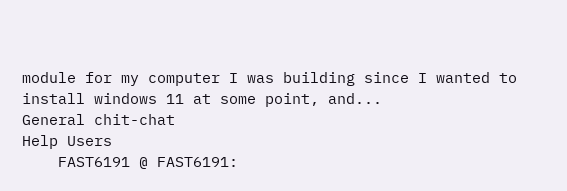module for my computer I was building since I wanted to install windows 11 at some point, and...
General chit-chat
Help Users
    FAST6191 @ FAST6191: